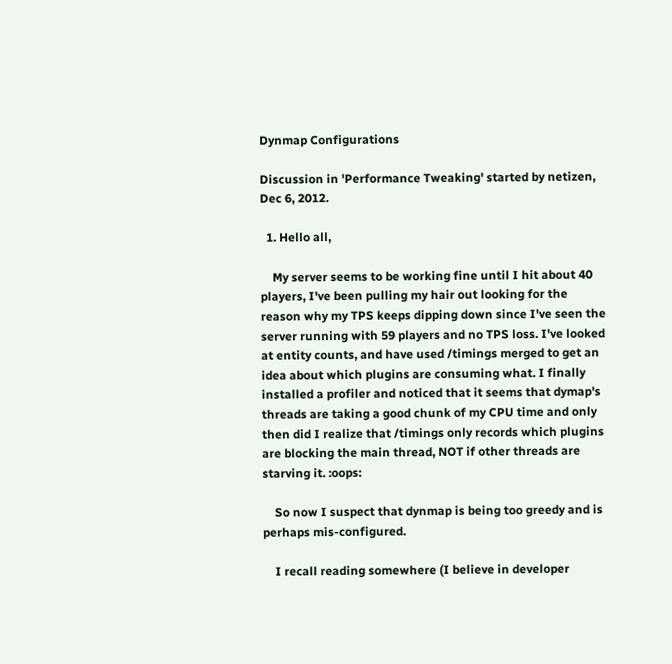Dynmap Configurations

Discussion in 'Performance Tweaking' started by netizen, Dec 6, 2012.

  1. Hello all,

    My server seems to be working fine until I hit about 40 players, I've been pulling my hair out looking for the reason why my TPS keeps dipping down since I've seen the server running with 59 players and no TPS loss. I've looked at entity counts, and have used /timings merged to get an idea about which plugins are consuming what. I finally installed a profiler and noticed that it seems that dymap's threads are taking a good chunk of my CPU time and only then did I realize that /timings only records which plugins are blocking the main thread, NOT if other threads are starving it. :oops:

    So now I suspect that dynmap is being too greedy and is perhaps mis-configured.

    I recall reading somewhere (I believe in developer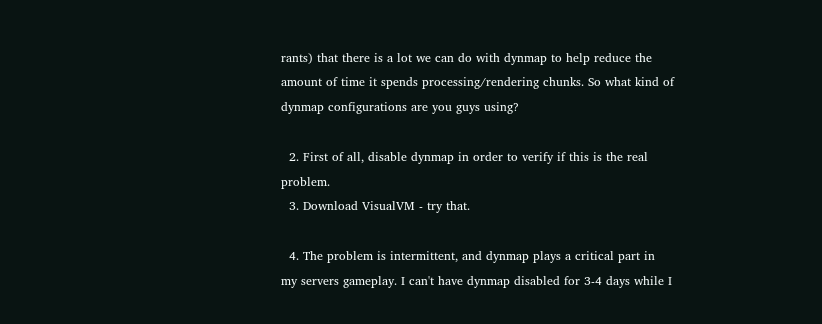rants) that there is a lot we can do with dynmap to help reduce the amount of time it spends processing/rendering chunks. So what kind of dynmap configurations are you guys using?

  2. First of all, disable dynmap in order to verify if this is the real problem.
  3. Download VisualVM - try that.

  4. The problem is intermittent, and dynmap plays a critical part in my servers gameplay. I can't have dynmap disabled for 3-4 days while I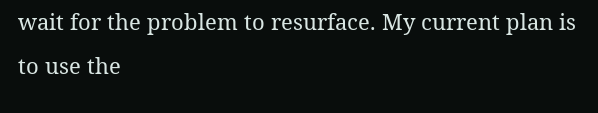wait for the problem to resurface. My current plan is to use the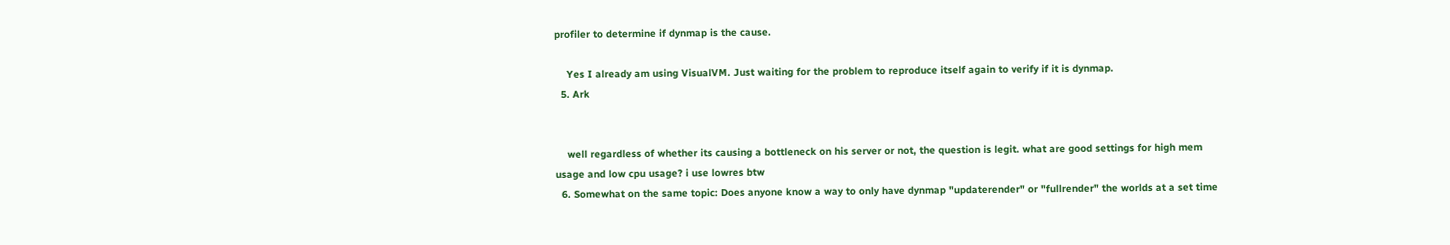profiler to determine if dynmap is the cause.

    Yes I already am using VisualVM. Just waiting for the problem to reproduce itself again to verify if it is dynmap.
  5. Ark


    well regardless of whether its causing a bottleneck on his server or not, the question is legit. what are good settings for high mem usage and low cpu usage? i use lowres btw
  6. Somewhat on the same topic: Does anyone know a way to only have dynmap "updaterender" or "fullrender" the worlds at a set time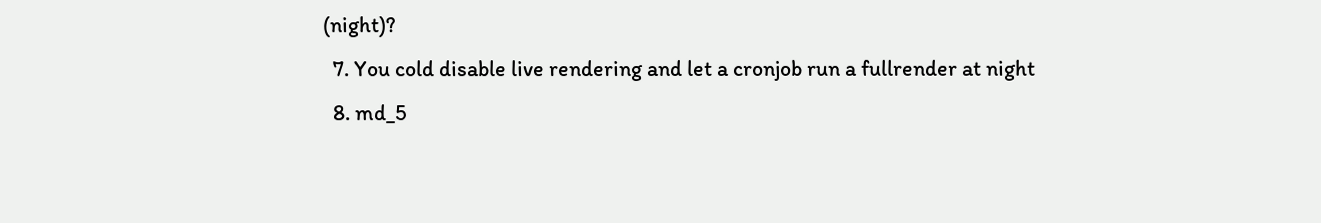(night)?
  7. You cold disable live rendering and let a cronjob run a fullrender at night
  8. md_5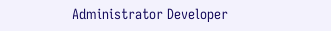Administrator Developer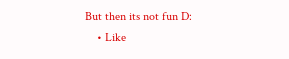But then its not fun D:
    • Like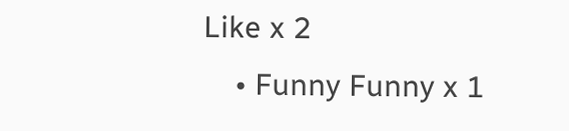Like x 2
    • Funny Funny x 1